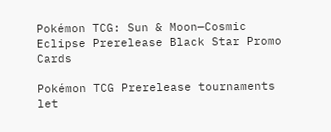Pokémon TCG: Sun & Moon—Cosmic Eclipse Prerelease Black Star Promo Cards

Pokémon TCG Prerelease tournaments let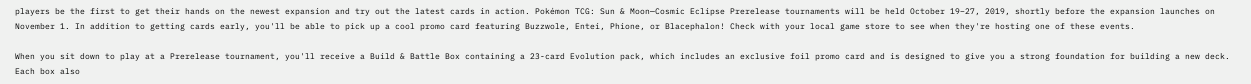players be the first to get their hands on the newest expansion and try out the latest cards in action. Pokémon TCG: Sun & Moon—Cosmic Eclipse Prerelease tournaments will be held October 19–27, 2019, shortly before the expansion launches on November 1. In addition to getting cards early, you'll be able to pick up a cool promo card featuring Buzzwole, Entei, Phione, or Blacephalon! Check with your local game store to see when they're hosting one of these events.

When you sit down to play at a Prerelease tournament, you'll receive a Build & Battle Box containing a 23-card Evolution pack, which includes an exclusive foil promo card and is designed to give you a strong foundation for building a new deck. Each box also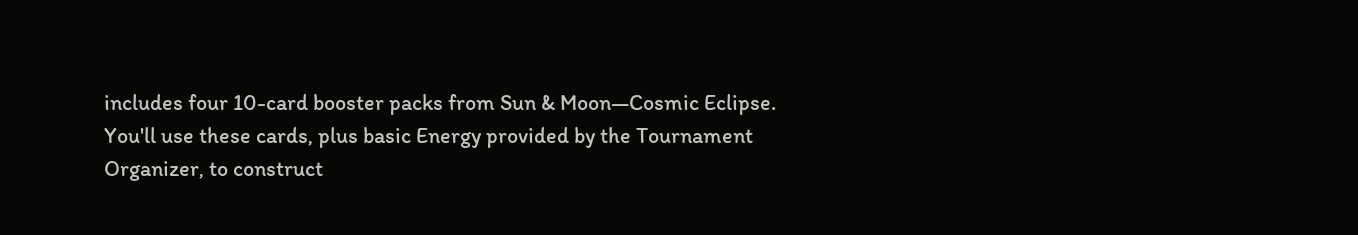includes four 10-card booster packs from Sun & Moon—Cosmic Eclipse. You'll use these cards, plus basic Energy provided by the Tournament Organizer, to construct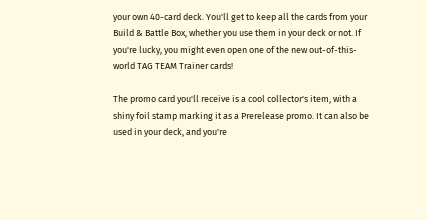your own 40-card deck. You'll get to keep all the cards from your Build & Battle Box, whether you use them in your deck or not. If you're lucky, you might even open one of the new out-of-this-world TAG TEAM Trainer cards!

The promo card you'll receive is a cool collector's item, with a shiny foil stamp marking it as a Prerelease promo. It can also be used in your deck, and you're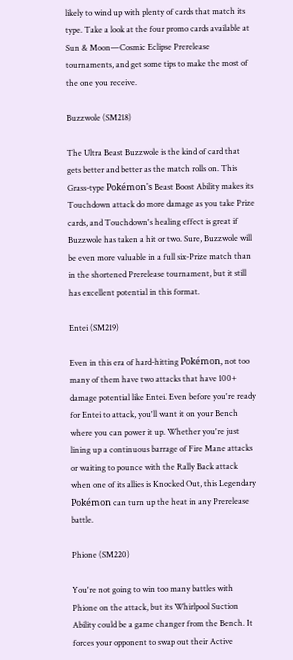likely to wind up with plenty of cards that match its type. Take a look at the four promo cards available at Sun & Moon—Cosmic Eclipse Prerelease tournaments, and get some tips to make the most of the one you receive.

Buzzwole (SM218)

The Ultra Beast Buzzwole is the kind of card that gets better and better as the match rolls on. This Grass-type Pokémon's Beast Boost Ability makes its Touchdown attack do more damage as you take Prize cards, and Touchdown's healing effect is great if Buzzwole has taken a hit or two. Sure, Buzzwole will be even more valuable in a full six-Prize match than in the shortened Prerelease tournament, but it still has excellent potential in this format.

Entei (SM219)

Even in this era of hard-hitting Pokémon, not too many of them have two attacks that have 100+ damage potential like Entei. Even before you're ready for Entei to attack, you'll want it on your Bench where you can power it up. Whether you're just lining up a continuous barrage of Fire Mane attacks or waiting to pounce with the Rally Back attack when one of its allies is Knocked Out, this Legendary Pokémon can turn up the heat in any Prerelease battle.

Phione (SM220)

You're not going to win too many battles with Phione on the attack, but its Whirlpool Suction Ability could be a game changer from the Bench. It forces your opponent to swap out their Active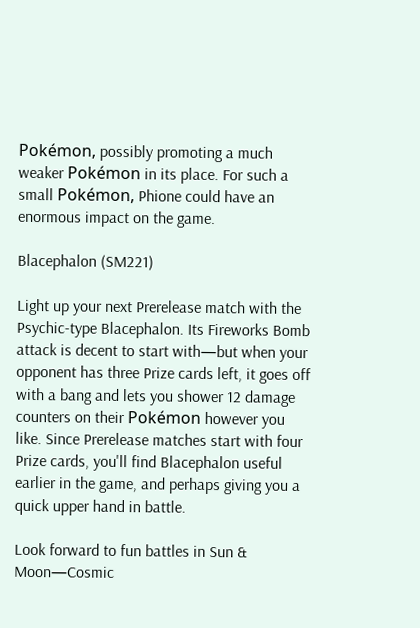Pokémon, possibly promoting a much weaker Pokémon in its place. For such a small Pokémon, Phione could have an enormous impact on the game.

Blacephalon (SM221)

Light up your next Prerelease match with the Psychic-type Blacephalon. Its Fireworks Bomb attack is decent to start with—but when your opponent has three Prize cards left, it goes off with a bang and lets you shower 12 damage counters on their Pokémon however you like. Since Prerelease matches start with four Prize cards, you'll find Blacephalon useful earlier in the game, and perhaps giving you a quick upper hand in battle.

Look forward to fun battles in Sun & Moon—Cosmic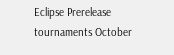Eclipse Prerelease tournaments October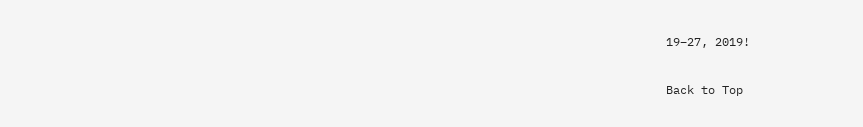19–27, 2019!

Back to Top